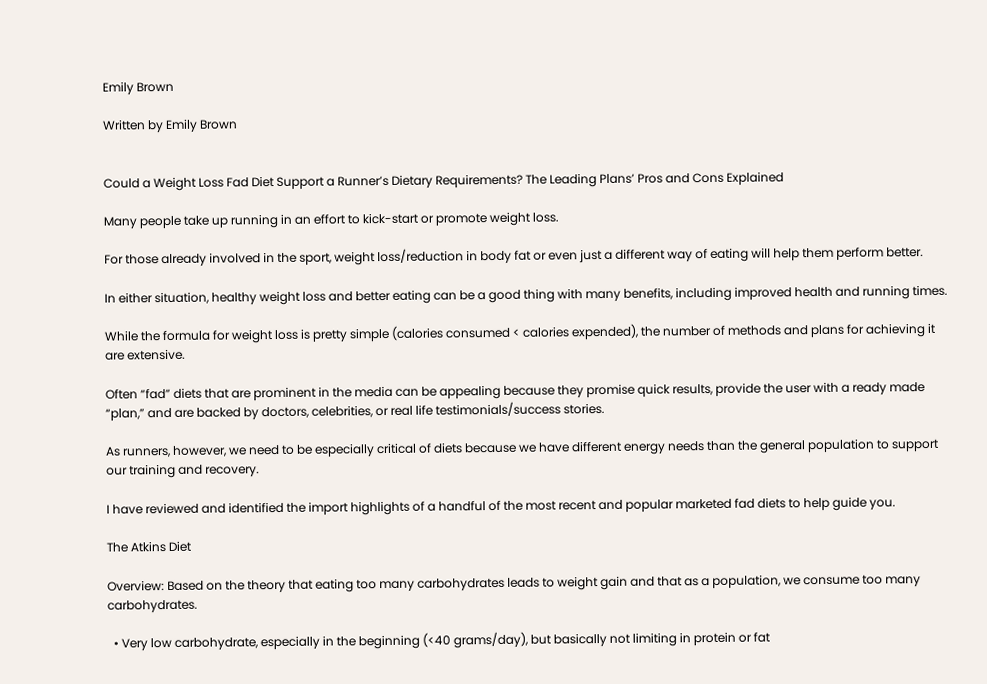Emily Brown

Written by Emily Brown


Could a Weight Loss Fad Diet Support a Runner’s Dietary Requirements? The Leading Plans’ Pros and Cons Explained

Many people take up running in an effort to kick-start or promote weight loss.

For those already involved in the sport, weight loss/reduction in body fat or even just a different way of eating will help them perform better.

In either situation, healthy weight loss and better eating can be a good thing with many benefits, including improved health and running times.

While the formula for weight loss is pretty simple (calories consumed < calories expended), the number of methods and plans for achieving it are extensive.

Often “fad” diets that are prominent in the media can be appealing because they promise quick results, provide the user with a ready made “plan,” and are backed by doctors, celebrities, or real life testimonials/success stories.

As runners, however, we need to be especially critical of diets because we have different energy needs than the general population to support our training and recovery.

I have reviewed and identified the import highlights of a handful of the most recent and popular marketed fad diets to help guide you.

The Atkins Diet

Overview: Based on the theory that eating too many carbohydrates leads to weight gain and that as a population, we consume too many carbohydrates.

  • Very low carbohydrate, especially in the beginning (<40 grams/day), but basically not limiting in protein or fat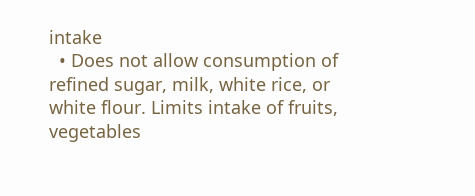intake
  • Does not allow consumption of refined sugar, milk, white rice, or white flour. Limits intake of fruits, vegetables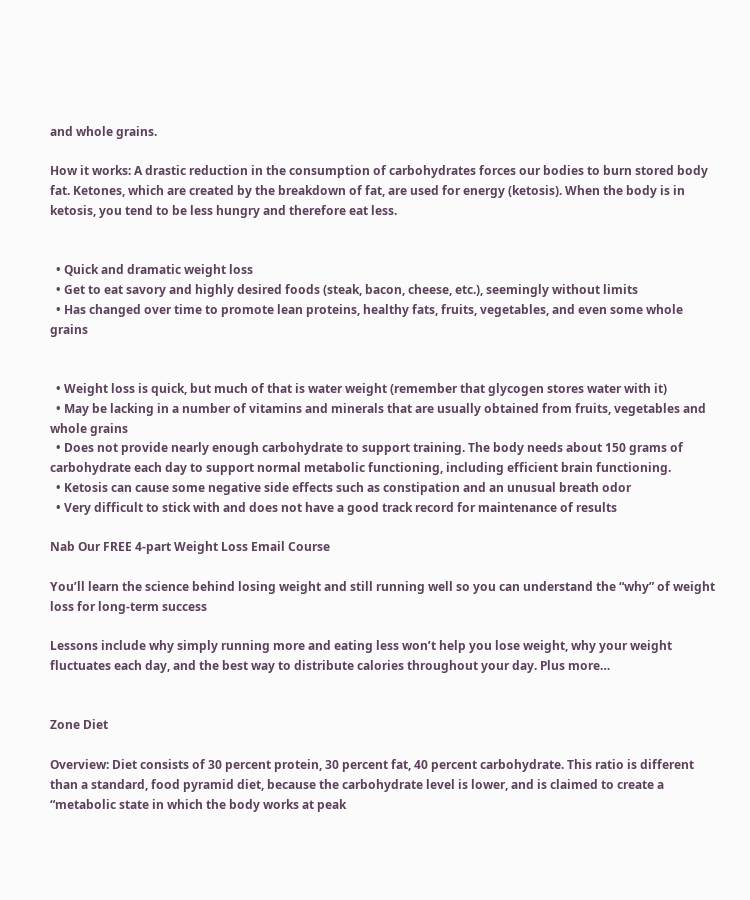and whole grains.

How it works: A drastic reduction in the consumption of carbohydrates forces our bodies to burn stored body fat. Ketones, which are created by the breakdown of fat, are used for energy (ketosis). When the body is in ketosis, you tend to be less hungry and therefore eat less.


  • Quick and dramatic weight loss
  • Get to eat savory and highly desired foods (steak, bacon, cheese, etc.), seemingly without limits
  • Has changed over time to promote lean proteins, healthy fats, fruits, vegetables, and even some whole grains


  • Weight loss is quick, but much of that is water weight (remember that glycogen stores water with it)
  • May be lacking in a number of vitamins and minerals that are usually obtained from fruits, vegetables and whole grains
  • Does not provide nearly enough carbohydrate to support training. The body needs about 150 grams of carbohydrate each day to support normal metabolic functioning, including efficient brain functioning.
  • Ketosis can cause some negative side effects such as constipation and an unusual breath odor
  • Very difficult to stick with and does not have a good track record for maintenance of results

Nab Our FREE 4-part Weight Loss Email Course

You’ll learn the science behind losing weight and still running well so you can understand the “why” of weight loss for long-term success

Lessons include why simply running more and eating less won’t help you lose weight, why your weight fluctuates each day, and the best way to distribute calories throughout your day. Plus more…


Zone Diet

Overview: Diet consists of 30 percent protein, 30 percent fat, 40 percent carbohydrate. This ratio is different than a standard, food pyramid diet, because the carbohydrate level is lower, and is claimed to create a “metabolic state in which the body works at peak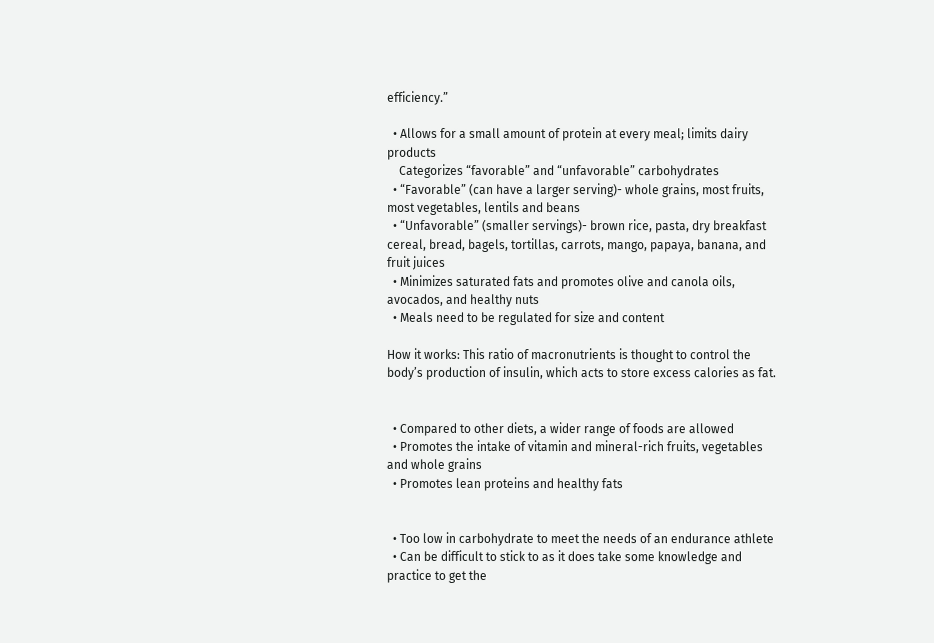efficiency.”

  • Allows for a small amount of protein at every meal; limits dairy products
    Categorizes “favorable” and “unfavorable” carbohydrates
  • “Favorable” (can have a larger serving)- whole grains, most fruits, most vegetables, lentils and beans
  • “Unfavorable” (smaller servings)- brown rice, pasta, dry breakfast cereal, bread, bagels, tortillas, carrots, mango, papaya, banana, and fruit juices
  • Minimizes saturated fats and promotes olive and canola oils, avocados, and healthy nuts
  • Meals need to be regulated for size and content

How it works: This ratio of macronutrients is thought to control the body’s production of insulin, which acts to store excess calories as fat.


  • Compared to other diets, a wider range of foods are allowed
  • Promotes the intake of vitamin and mineral-rich fruits, vegetables and whole grains
  • Promotes lean proteins and healthy fats


  • Too low in carbohydrate to meet the needs of an endurance athlete
  • Can be difficult to stick to as it does take some knowledge and practice to get the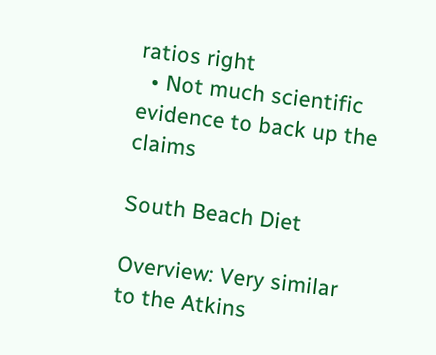ratios right
  • Not much scientific evidence to back up the claims

South Beach Diet

Overview: Very similar to the Atkins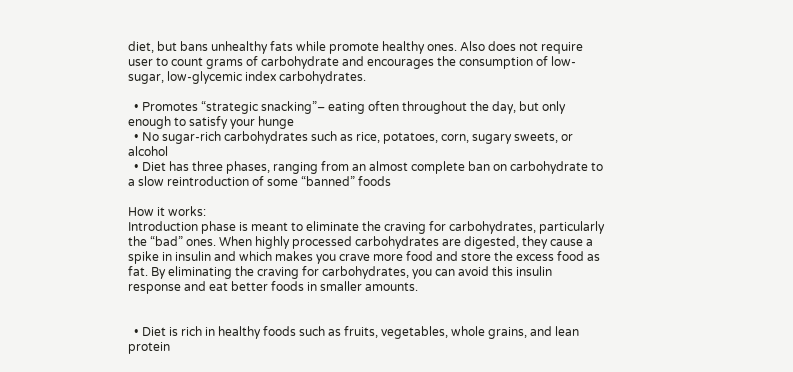diet, but bans unhealthy fats while promote healthy ones. Also does not require user to count grams of carbohydrate and encourages the consumption of low-sugar, low-glycemic index carbohydrates.

  • Promotes “strategic snacking”– eating often throughout the day, but only enough to satisfy your hunge
  • No sugar-rich carbohydrates such as rice, potatoes, corn, sugary sweets, or alcohol
  • Diet has three phases, ranging from an almost complete ban on carbohydrate to a slow reintroduction of some “banned” foods

How it works:
Introduction phase is meant to eliminate the craving for carbohydrates, particularly the “bad” ones. When highly processed carbohydrates are digested, they cause a spike in insulin and which makes you crave more food and store the excess food as fat. By eliminating the craving for carbohydrates, you can avoid this insulin response and eat better foods in smaller amounts.


  • Diet is rich in healthy foods such as fruits, vegetables, whole grains, and lean protein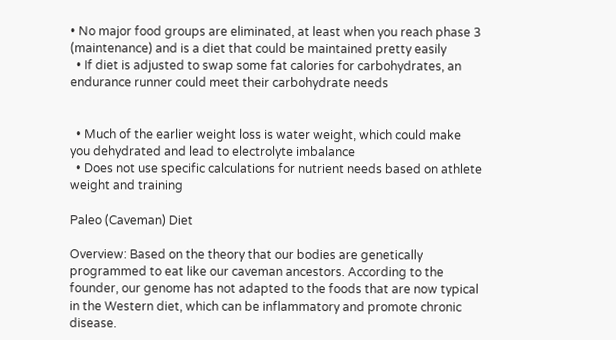• No major food groups are eliminated, at least when you reach phase 3 (maintenance) and is a diet that could be maintained pretty easily
  • If diet is adjusted to swap some fat calories for carbohydrates, an endurance runner could meet their carbohydrate needs


  • Much of the earlier weight loss is water weight, which could make you dehydrated and lead to electrolyte imbalance
  • Does not use specific calculations for nutrient needs based on athlete weight and training

Paleo (Caveman) Diet

Overview: Based on the theory that our bodies are genetically programmed to eat like our caveman ancestors. According to the founder, our genome has not adapted to the foods that are now typical in the Western diet, which can be inflammatory and promote chronic disease.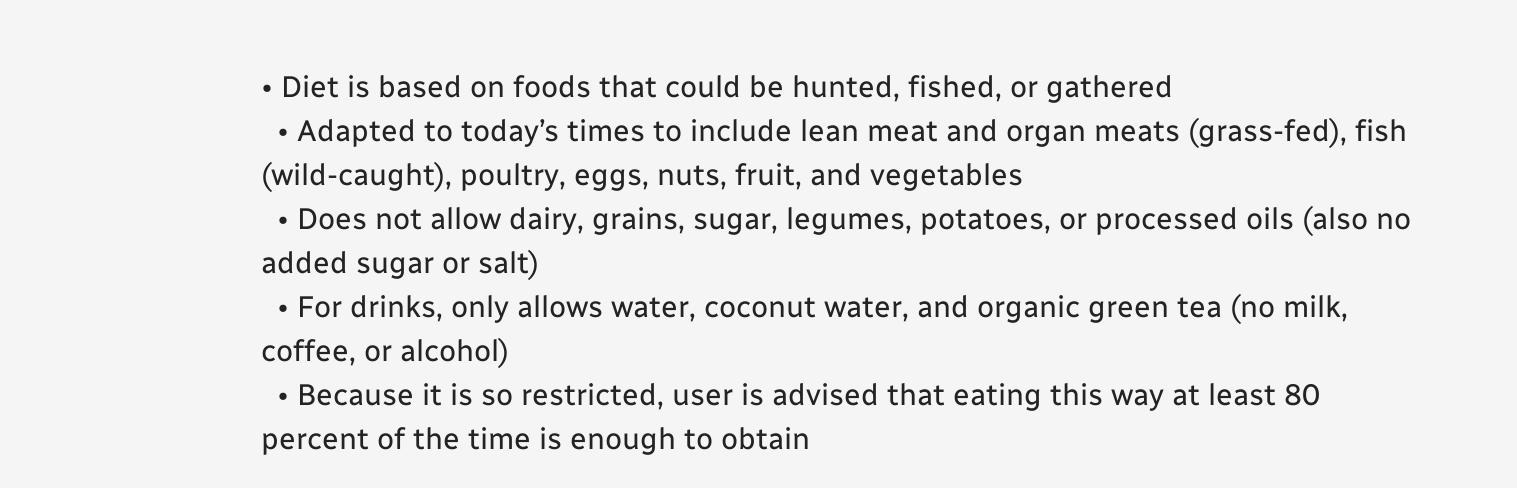• Diet is based on foods that could be hunted, fished, or gathered
  • Adapted to today’s times to include lean meat and organ meats (grass-fed), fish (wild-caught), poultry, eggs, nuts, fruit, and vegetables
  • Does not allow dairy, grains, sugar, legumes, potatoes, or processed oils (also no added sugar or salt)
  • For drinks, only allows water, coconut water, and organic green tea (no milk, coffee, or alcohol)
  • Because it is so restricted, user is advised that eating this way at least 80 percent of the time is enough to obtain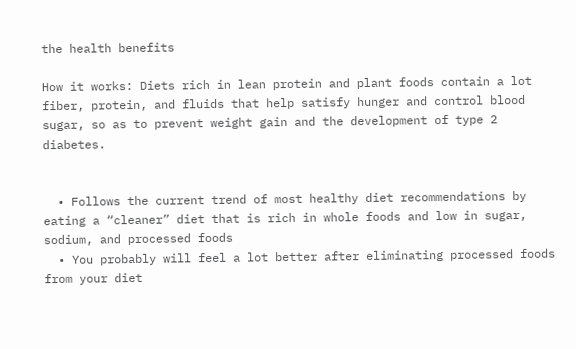the health benefits

How it works: Diets rich in lean protein and plant foods contain a lot fiber, protein, and fluids that help satisfy hunger and control blood sugar, so as to prevent weight gain and the development of type 2 diabetes.


  • Follows the current trend of most healthy diet recommendations by eating a “cleaner” diet that is rich in whole foods and low in sugar, sodium, and processed foods
  • You probably will feel a lot better after eliminating processed foods from your diet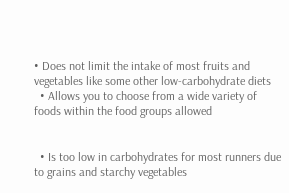• Does not limit the intake of most fruits and vegetables like some other low-carbohydrate diets
  • Allows you to choose from a wide variety of foods within the food groups allowed


  • Is too low in carbohydrates for most runners due to grains and starchy vegetables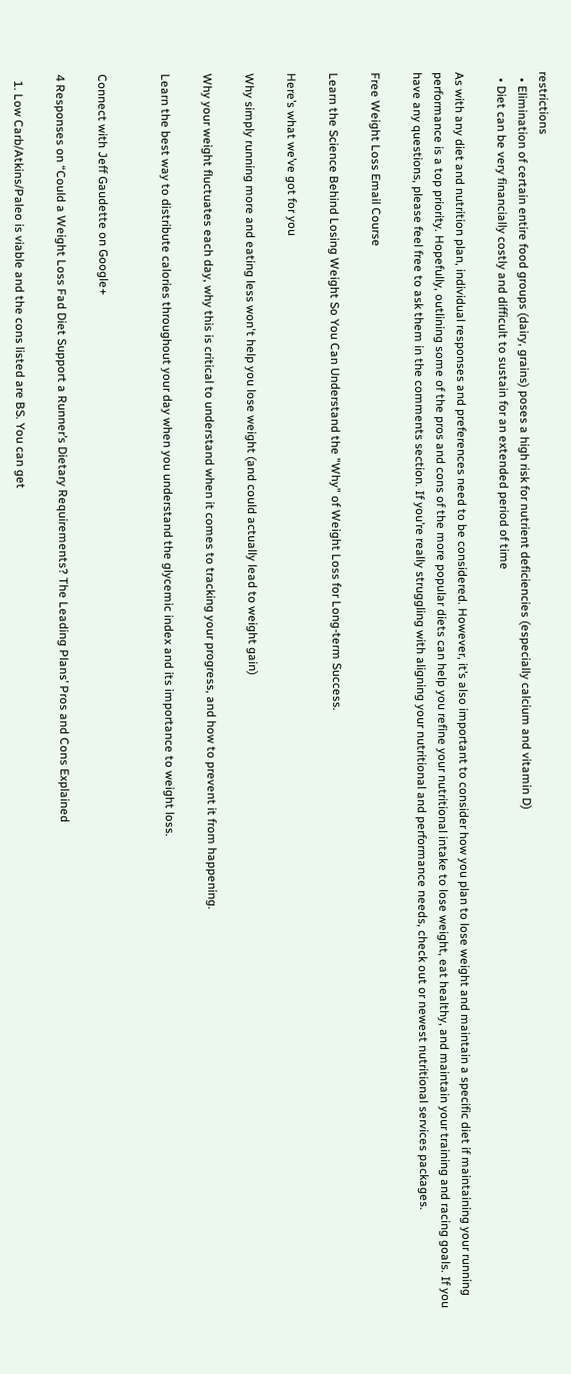restrictions
  • Elimination of certain entire food groups (dairy, grains) poses a high risk for nutrient deficiencies (especially calcium and vitamin D)
  • Diet can be very financially costly and difficult to sustain for an extended period of time

As with any diet and nutrition plan, individual responses and preferences need to be considered. However, it’s also important to consider how you plan to lose weight and maintain a specific diet if maintaining your running performance is a top priority. Hopefully, outlining some of the pros and cons of the more popular diets can help you refine your nutritional intake to lose weight, eat healthy, and maintain your training and racing goals. If you have any questions, please feel free to ask them in the comments section. If you’re really struggling with aligning your nutritional and performance needs, check out or newest nutritional services packages.

Free Weight Loss Email Course

Learn the Science Behind Losing Weight So You Can Understand the "Why" of Weight Loss for Long-term Success.

Here’s what we’ve got for you

Why simply running more and eating less won't help you lose weight (and could actually lead to weight gain)

Why your weight fluctuates each day, why this is critical to understand when it comes to tracking your progress, and how to prevent it from happening.

Learn the best way to distribute calories throughout your day when you understand the glycemic index and its importance to weight loss.


Connect with Jeff Gaudette on Google+

4 Responses on “Could a Weight Loss Fad Diet Support a Runner’s Dietary Requirements? The Leading Plans’ Pros and Cons Explained

  1. Low Carb/Atkins/Paleo is viable and the cons listed are BS. You can get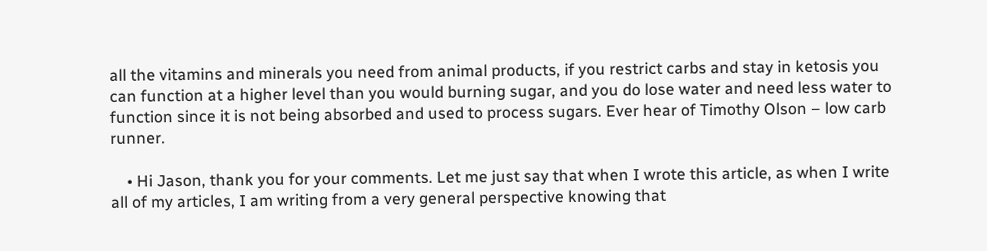all the vitamins and minerals you need from animal products, if you restrict carbs and stay in ketosis you can function at a higher level than you would burning sugar, and you do lose water and need less water to function since it is not being absorbed and used to process sugars. Ever hear of Timothy Olson – low carb runner.

    • Hi Jason, thank you for your comments. Let me just say that when I wrote this article, as when I write all of my articles, I am writing from a very general perspective knowing that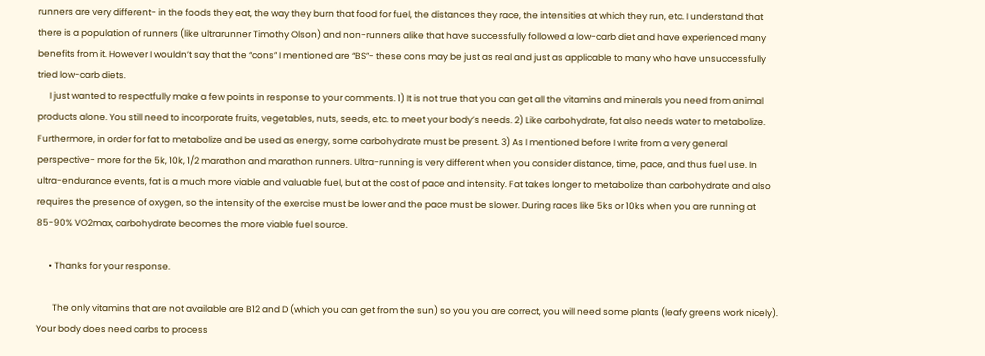runners are very different- in the foods they eat, the way they burn that food for fuel, the distances they race, the intensities at which they run, etc. I understand that there is a population of runners (like ultrarunner Timothy Olson) and non-runners alike that have successfully followed a low-carb diet and have experienced many benefits from it. However I wouldn’t say that the “cons” I mentioned are “BS”- these cons may be just as real and just as applicable to many who have unsuccessfully tried low-carb diets.
      I just wanted to respectfully make a few points in response to your comments. 1) It is not true that you can get all the vitamins and minerals you need from animal products alone. You still need to incorporate fruits, vegetables, nuts, seeds, etc. to meet your body’s needs. 2) Like carbohydrate, fat also needs water to metabolize. Furthermore, in order for fat to metabolize and be used as energy, some carbohydrate must be present. 3) As I mentioned before I write from a very general perspective- more for the 5k, 10k, 1/2 marathon and marathon runners. Ultra-running is very different when you consider distance, time, pace, and thus fuel use. In ultra-endurance events, fat is a much more viable and valuable fuel, but at the cost of pace and intensity. Fat takes longer to metabolize than carbohydrate and also requires the presence of oxygen, so the intensity of the exercise must be lower and the pace must be slower. During races like 5ks or 10ks when you are running at 85-90% VO2max, carbohydrate becomes the more viable fuel source.

      • Thanks for your response.

        The only vitamins that are not available are B12 and D (which you can get from the sun) so you you are correct, you will need some plants (leafy greens work nicely). Your body does need carbs to process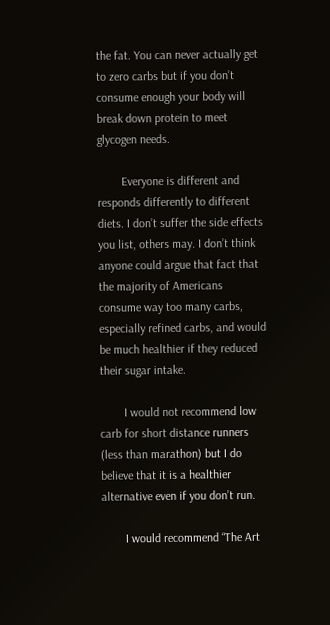the fat. You can never actually get to zero carbs but if you don’t consume enough your body will break down protein to meet glycogen needs.

        Everyone is different and responds differently to different diets. I don’t suffer the side effects you list, others may. I don’t think anyone could argue that fact that the majority of Americans consume way too many carbs, especially refined carbs, and would be much healthier if they reduced their sugar intake.

        I would not recommend low carb for short distance runners (less than marathon) but I do believe that it is a healthier alternative even if you don’t run.

        I would recommend “The Art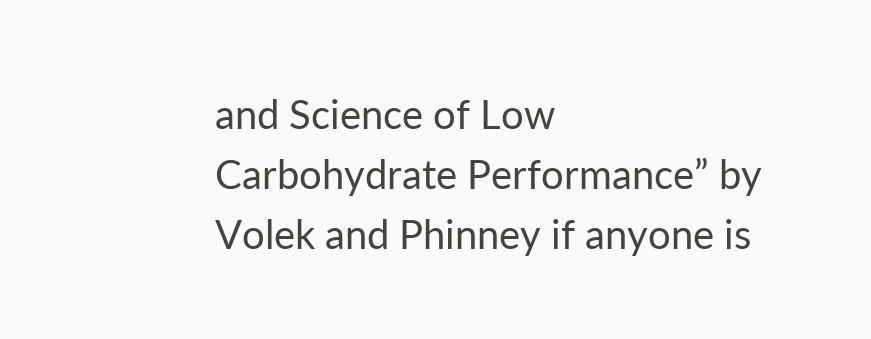and Science of Low Carbohydrate Performance” by Volek and Phinney if anyone is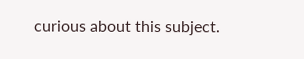curious about this subject.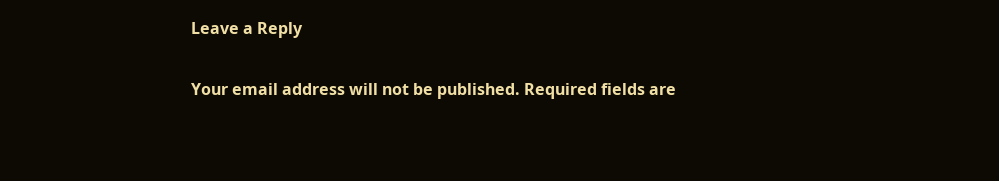Leave a Reply

Your email address will not be published. Required fields are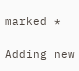marked *

Adding new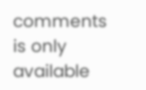comments is only available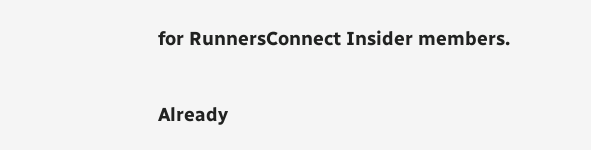for RunnersConnect Insider members.

Already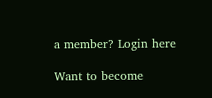a member? Login here

Want to become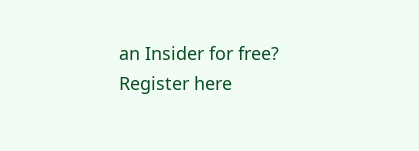an Insider for free? Register here